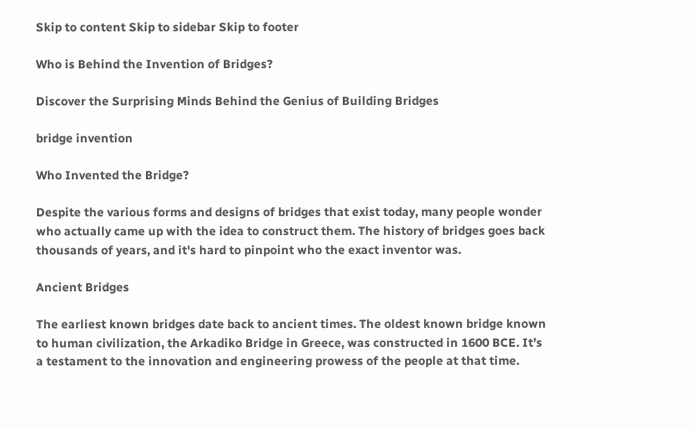Skip to content Skip to sidebar Skip to footer

Who is Behind the Invention of Bridges?

Discover the Surprising Minds Behind the Genius of Building Bridges

bridge invention

Who Invented the Bridge?

Despite the various forms and designs of bridges that exist today, many people wonder who actually came up with the idea to construct them. The history of bridges goes back thousands of years, and it's hard to pinpoint who the exact inventor was.

Ancient Bridges

The earliest known bridges date back to ancient times. The oldest known bridge known to human civilization, the Arkadiko Bridge in Greece, was constructed in 1600 BCE. It’s a testament to the innovation and engineering prowess of the people at that time.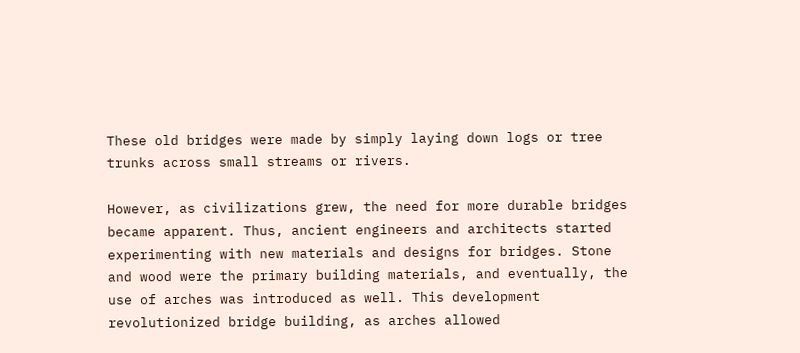These old bridges were made by simply laying down logs or tree trunks across small streams or rivers.

However, as civilizations grew, the need for more durable bridges became apparent. Thus, ancient engineers and architects started experimenting with new materials and designs for bridges. Stone and wood were the primary building materials, and eventually, the use of arches was introduced as well. This development revolutionized bridge building, as arches allowed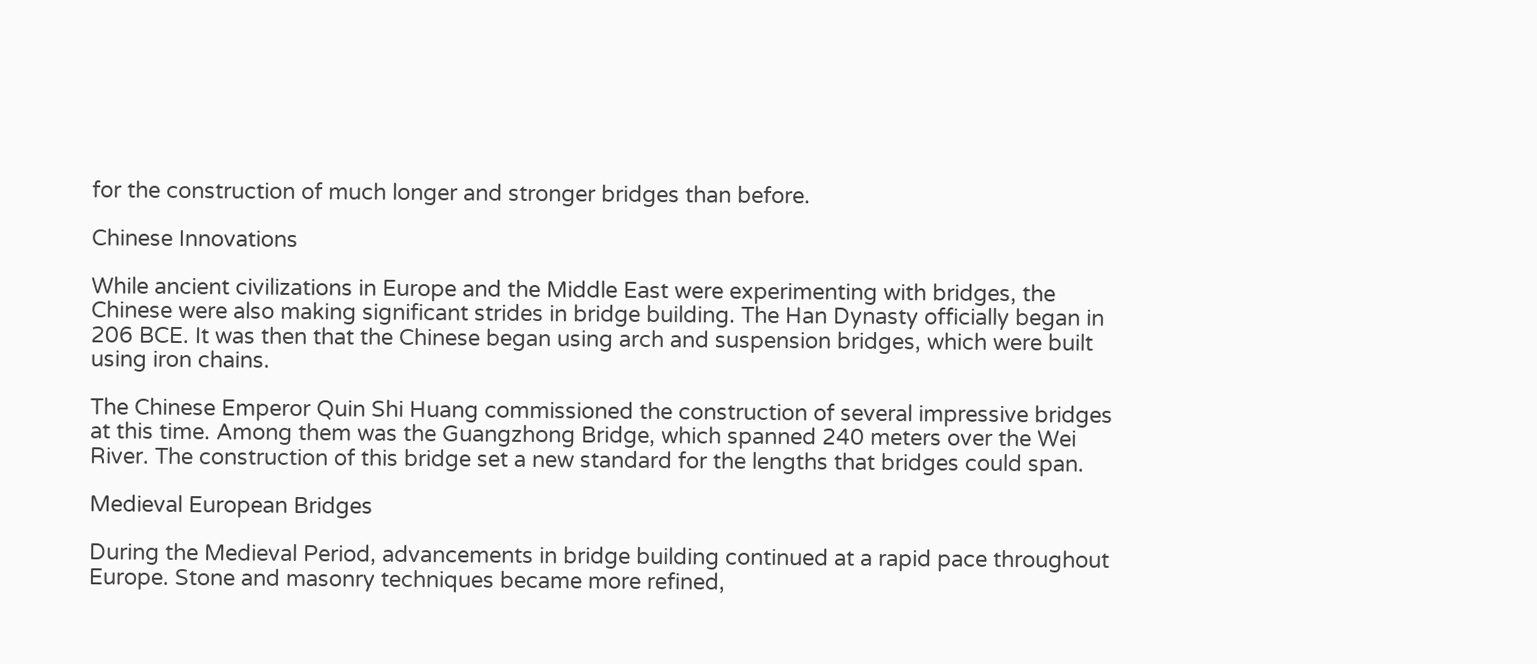for the construction of much longer and stronger bridges than before.

Chinese Innovations

While ancient civilizations in Europe and the Middle East were experimenting with bridges, the Chinese were also making significant strides in bridge building. The Han Dynasty officially began in 206 BCE. It was then that the Chinese began using arch and suspension bridges, which were built using iron chains.

The Chinese Emperor Quin Shi Huang commissioned the construction of several impressive bridges at this time. Among them was the Guangzhong Bridge, which spanned 240 meters over the Wei River. The construction of this bridge set a new standard for the lengths that bridges could span.

Medieval European Bridges

During the Medieval Period, advancements in bridge building continued at a rapid pace throughout Europe. Stone and masonry techniques became more refined,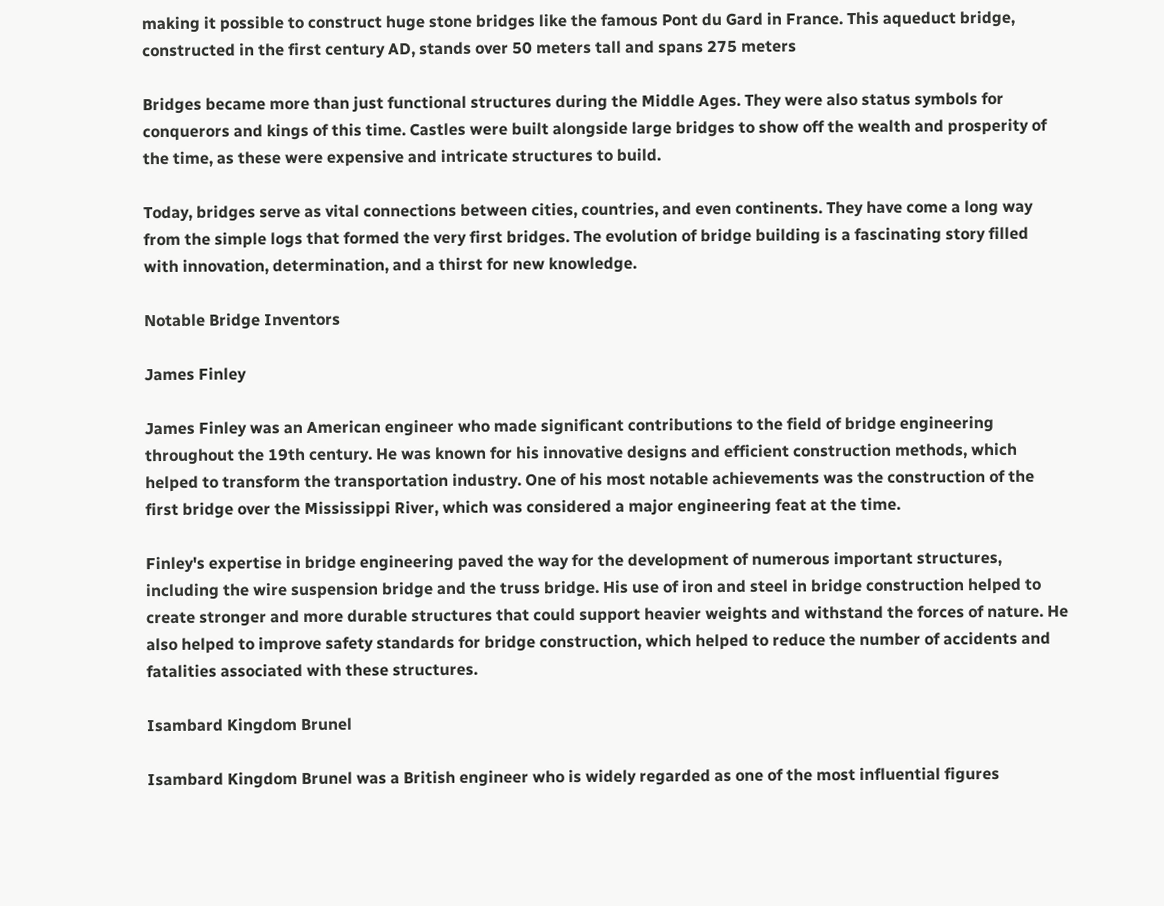making it possible to construct huge stone bridges like the famous Pont du Gard in France. This aqueduct bridge, constructed in the first century AD, stands over 50 meters tall and spans 275 meters

Bridges became more than just functional structures during the Middle Ages. They were also status symbols for conquerors and kings of this time. Castles were built alongside large bridges to show off the wealth and prosperity of the time, as these were expensive and intricate structures to build.

Today, bridges serve as vital connections between cities, countries, and even continents. They have come a long way from the simple logs that formed the very first bridges. The evolution of bridge building is a fascinating story filled with innovation, determination, and a thirst for new knowledge.

Notable Bridge Inventors

James Finley

James Finley was an American engineer who made significant contributions to the field of bridge engineering throughout the 19th century. He was known for his innovative designs and efficient construction methods, which helped to transform the transportation industry. One of his most notable achievements was the construction of the first bridge over the Mississippi River, which was considered a major engineering feat at the time.

Finley's expertise in bridge engineering paved the way for the development of numerous important structures, including the wire suspension bridge and the truss bridge. His use of iron and steel in bridge construction helped to create stronger and more durable structures that could support heavier weights and withstand the forces of nature. He also helped to improve safety standards for bridge construction, which helped to reduce the number of accidents and fatalities associated with these structures.

Isambard Kingdom Brunel

Isambard Kingdom Brunel was a British engineer who is widely regarded as one of the most influential figures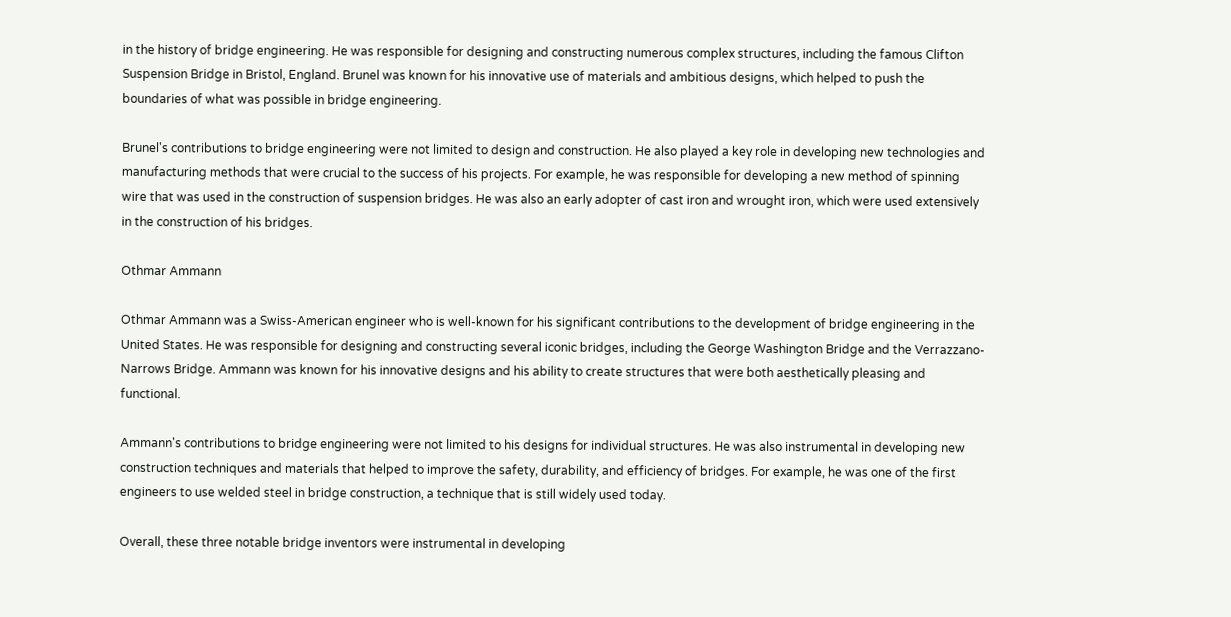in the history of bridge engineering. He was responsible for designing and constructing numerous complex structures, including the famous Clifton Suspension Bridge in Bristol, England. Brunel was known for his innovative use of materials and ambitious designs, which helped to push the boundaries of what was possible in bridge engineering.

Brunel's contributions to bridge engineering were not limited to design and construction. He also played a key role in developing new technologies and manufacturing methods that were crucial to the success of his projects. For example, he was responsible for developing a new method of spinning wire that was used in the construction of suspension bridges. He was also an early adopter of cast iron and wrought iron, which were used extensively in the construction of his bridges.

Othmar Ammann

Othmar Ammann was a Swiss-American engineer who is well-known for his significant contributions to the development of bridge engineering in the United States. He was responsible for designing and constructing several iconic bridges, including the George Washington Bridge and the Verrazzano-Narrows Bridge. Ammann was known for his innovative designs and his ability to create structures that were both aesthetically pleasing and functional.

Ammann's contributions to bridge engineering were not limited to his designs for individual structures. He was also instrumental in developing new construction techniques and materials that helped to improve the safety, durability, and efficiency of bridges. For example, he was one of the first engineers to use welded steel in bridge construction, a technique that is still widely used today.

Overall, these three notable bridge inventors were instrumental in developing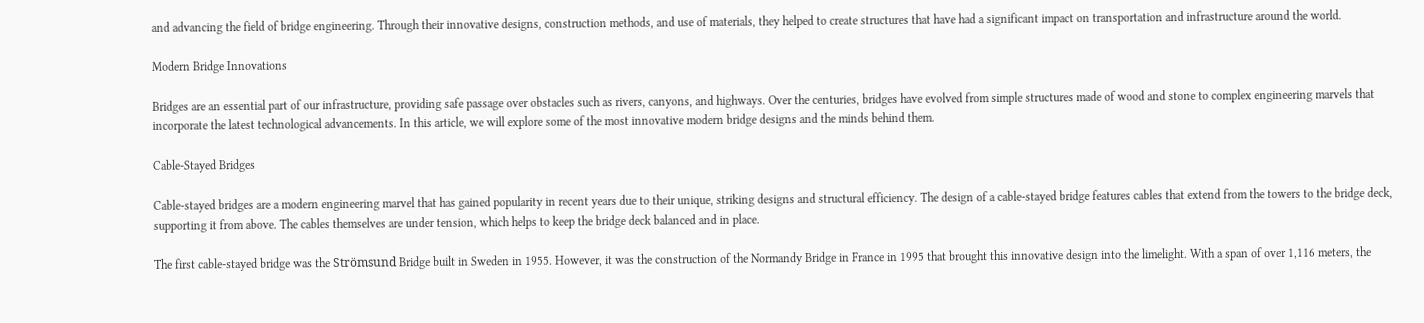and advancing the field of bridge engineering. Through their innovative designs, construction methods, and use of materials, they helped to create structures that have had a significant impact on transportation and infrastructure around the world.

Modern Bridge Innovations

Bridges are an essential part of our infrastructure, providing safe passage over obstacles such as rivers, canyons, and highways. Over the centuries, bridges have evolved from simple structures made of wood and stone to complex engineering marvels that incorporate the latest technological advancements. In this article, we will explore some of the most innovative modern bridge designs and the minds behind them.

Cable-Stayed Bridges

Cable-stayed bridges are a modern engineering marvel that has gained popularity in recent years due to their unique, striking designs and structural efficiency. The design of a cable-stayed bridge features cables that extend from the towers to the bridge deck, supporting it from above. The cables themselves are under tension, which helps to keep the bridge deck balanced and in place.

The first cable-stayed bridge was the Strömsund Bridge built in Sweden in 1955. However, it was the construction of the Normandy Bridge in France in 1995 that brought this innovative design into the limelight. With a span of over 1,116 meters, the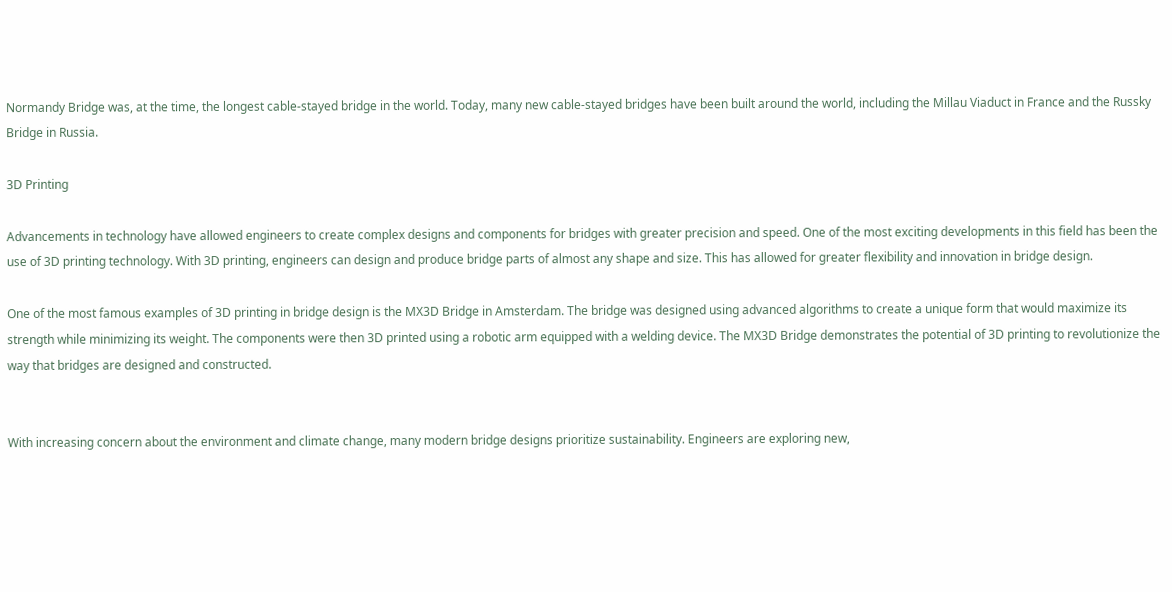Normandy Bridge was, at the time, the longest cable-stayed bridge in the world. Today, many new cable-stayed bridges have been built around the world, including the Millau Viaduct in France and the Russky Bridge in Russia.

3D Printing

Advancements in technology have allowed engineers to create complex designs and components for bridges with greater precision and speed. One of the most exciting developments in this field has been the use of 3D printing technology. With 3D printing, engineers can design and produce bridge parts of almost any shape and size. This has allowed for greater flexibility and innovation in bridge design.

One of the most famous examples of 3D printing in bridge design is the MX3D Bridge in Amsterdam. The bridge was designed using advanced algorithms to create a unique form that would maximize its strength while minimizing its weight. The components were then 3D printed using a robotic arm equipped with a welding device. The MX3D Bridge demonstrates the potential of 3D printing to revolutionize the way that bridges are designed and constructed.


With increasing concern about the environment and climate change, many modern bridge designs prioritize sustainability. Engineers are exploring new,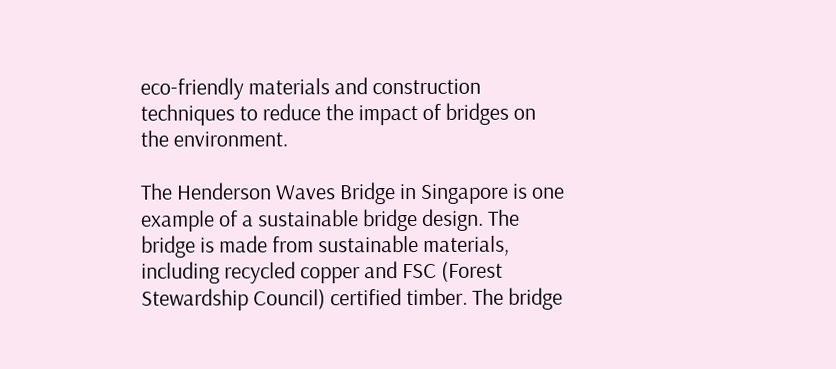eco-friendly materials and construction techniques to reduce the impact of bridges on the environment.

The Henderson Waves Bridge in Singapore is one example of a sustainable bridge design. The bridge is made from sustainable materials, including recycled copper and FSC (Forest Stewardship Council) certified timber. The bridge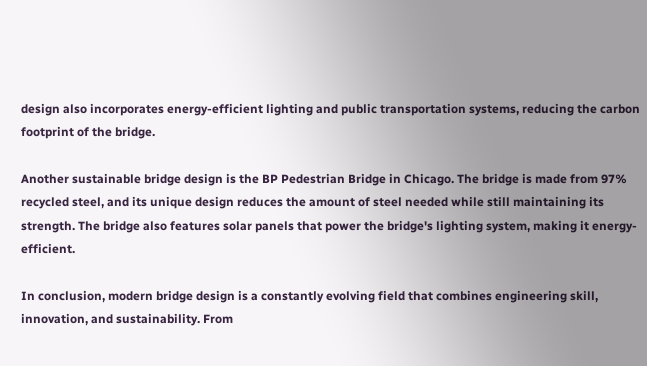design also incorporates energy-efficient lighting and public transportation systems, reducing the carbon footprint of the bridge.

Another sustainable bridge design is the BP Pedestrian Bridge in Chicago. The bridge is made from 97% recycled steel, and its unique design reduces the amount of steel needed while still maintaining its strength. The bridge also features solar panels that power the bridge's lighting system, making it energy-efficient.

In conclusion, modern bridge design is a constantly evolving field that combines engineering skill, innovation, and sustainability. From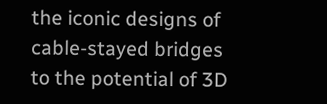the iconic designs of cable-stayed bridges to the potential of 3D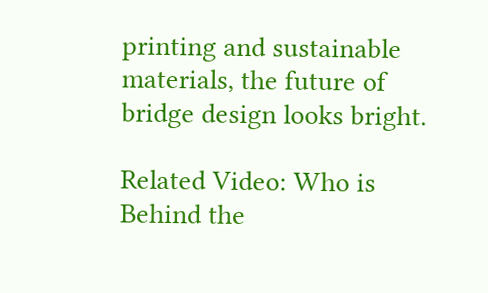printing and sustainable materials, the future of bridge design looks bright.

Related Video: Who is Behind the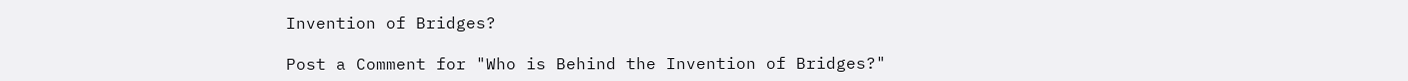Invention of Bridges?

Post a Comment for "Who is Behind the Invention of Bridges?"